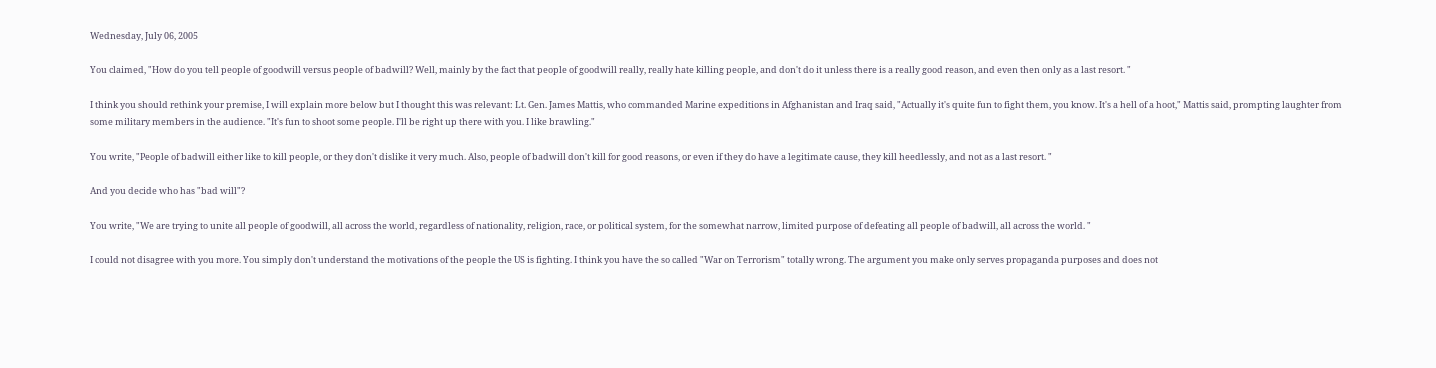Wednesday, July 06, 2005

You claimed, "How do you tell people of goodwill versus people of badwill? Well, mainly by the fact that people of goodwill really, really hate killing people, and don't do it unless there is a really good reason, and even then only as a last resort. "

I think you should rethink your premise, I will explain more below but I thought this was relevant: Lt. Gen. James Mattis, who commanded Marine expeditions in Afghanistan and Iraq said, "Actually it's quite fun to fight them, you know. It's a hell of a hoot," Mattis said, prompting laughter from some military members in the audience. "It's fun to shoot some people. I'll be right up there with you. I like brawling."

You write, "People of badwill either like to kill people, or they don't dislike it very much. Also, people of badwill don't kill for good reasons, or even if they do have a legitimate cause, they kill heedlessly, and not as a last resort. "

And you decide who has "bad will"?

You write, "We are trying to unite all people of goodwill, all across the world, regardless of nationality, religion, race, or political system, for the somewhat narrow, limited purpose of defeating all people of badwill, all across the world. "

I could not disagree with you more. You simply don't understand the motivations of the people the US is fighting. I think you have the so called "War on Terrorism" totally wrong. The argument you make only serves propaganda purposes and does not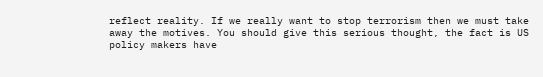reflect reality. If we really want to stop terrorism then we must take away the motives. You should give this serious thought, the fact is US policy makers have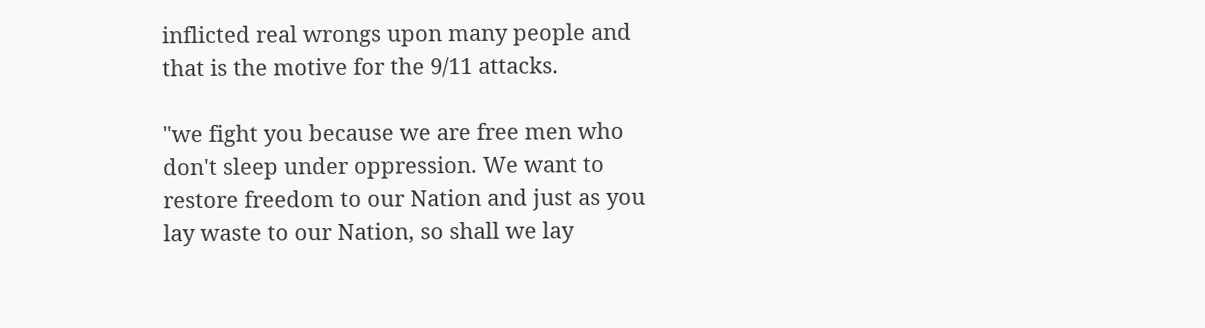inflicted real wrongs upon many people and that is the motive for the 9/11 attacks.

"we fight you because we are free men who don't sleep under oppression. We want to restore freedom to our Nation and just as you lay waste to our Nation, so shall we lay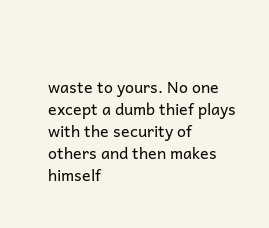waste to yours. No one except a dumb thief plays with the security of others and then makes himself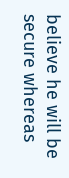believe he will be secure whereas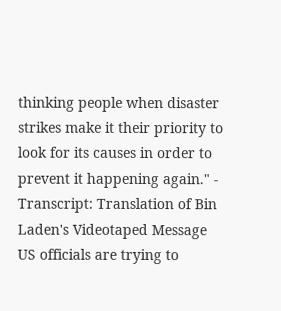thinking people when disaster strikes make it their priority to look for its causes in order to prevent it happening again." - Transcript: Translation of Bin Laden's Videotaped Message
US officials are trying to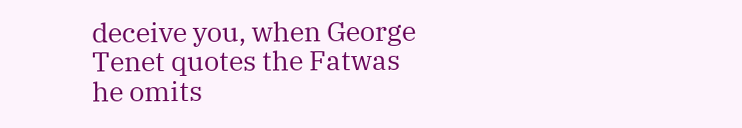deceive you, when George Tenet quotes the Fatwas he omits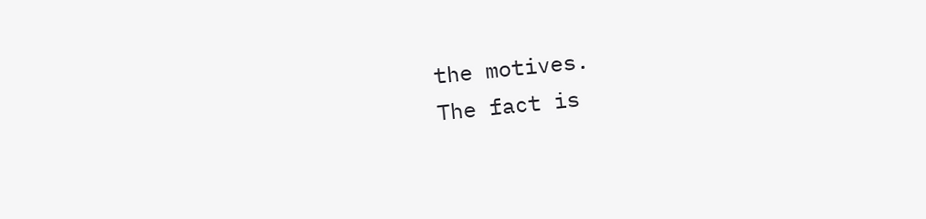the motives.
The fact is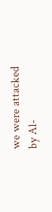we were attacked by Al-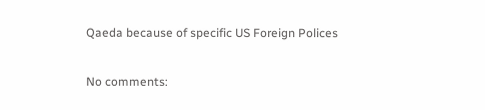Qaeda because of specific US Foreign Polices

No comments: